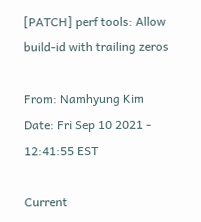[PATCH] perf tools: Allow build-id with trailing zeros

From: Namhyung Kim
Date: Fri Sep 10 2021 - 12:41:55 EST

Current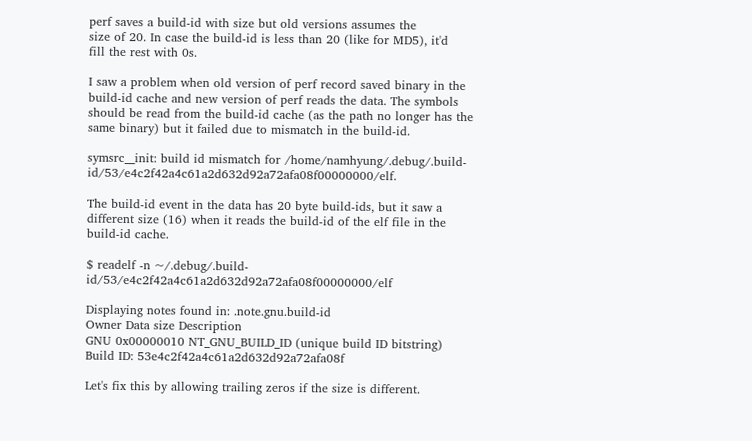perf saves a build-id with size but old versions assumes the
size of 20. In case the build-id is less than 20 (like for MD5), it'd
fill the rest with 0s.

I saw a problem when old version of perf record saved binary in the
build-id cache and new version of perf reads the data. The symbols
should be read from the build-id cache (as the path no longer has the
same binary) but it failed due to mismatch in the build-id.

symsrc__init: build id mismatch for /home/namhyung/.debug/.build-id/53/e4c2f42a4c61a2d632d92a72afa08f00000000/elf.

The build-id event in the data has 20 byte build-ids, but it saw a
different size (16) when it reads the build-id of the elf file in the
build-id cache.

$ readelf -n ~/.debug/.build-id/53/e4c2f42a4c61a2d632d92a72afa08f00000000/elf

Displaying notes found in: .note.gnu.build-id
Owner Data size Description
GNU 0x00000010 NT_GNU_BUILD_ID (unique build ID bitstring)
Build ID: 53e4c2f42a4c61a2d632d92a72afa08f

Let's fix this by allowing trailing zeros if the size is different.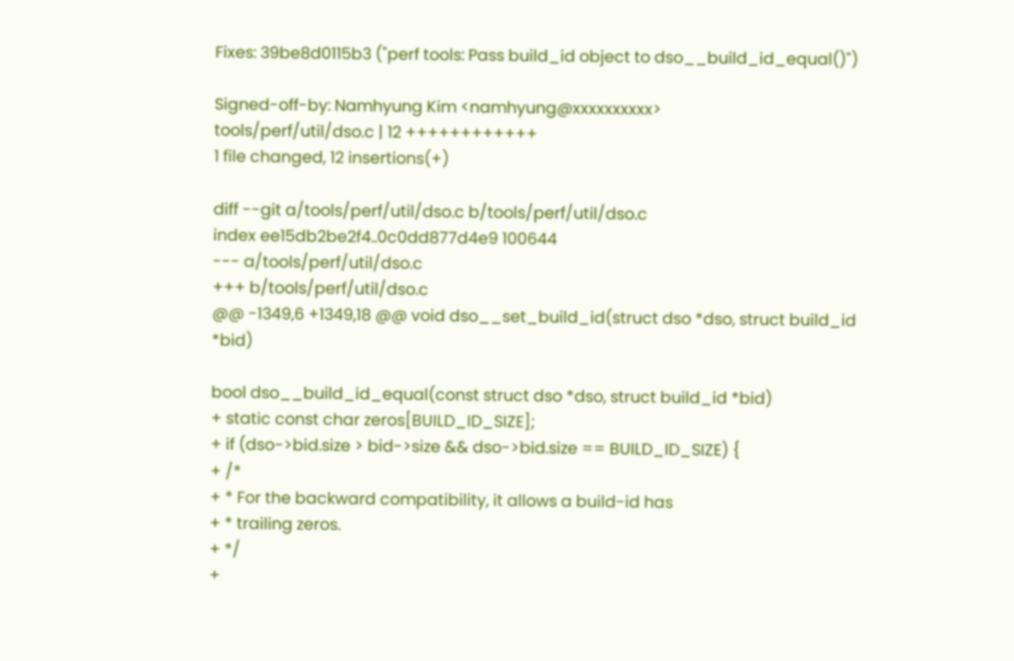Fixes: 39be8d0115b3 ("perf tools: Pass build_id object to dso__build_id_equal()")

Signed-off-by: Namhyung Kim <namhyung@xxxxxxxxxx>
tools/perf/util/dso.c | 12 ++++++++++++
1 file changed, 12 insertions(+)

diff --git a/tools/perf/util/dso.c b/tools/perf/util/dso.c
index ee15db2be2f4..0c0dd877d4e9 100644
--- a/tools/perf/util/dso.c
+++ b/tools/perf/util/dso.c
@@ -1349,6 +1349,18 @@ void dso__set_build_id(struct dso *dso, struct build_id *bid)

bool dso__build_id_equal(const struct dso *dso, struct build_id *bid)
+ static const char zeros[BUILD_ID_SIZE];
+ if (dso->bid.size > bid->size && dso->bid.size == BUILD_ID_SIZE) {
+ /*
+ * For the backward compatibility, it allows a build-id has
+ * trailing zeros.
+ */
+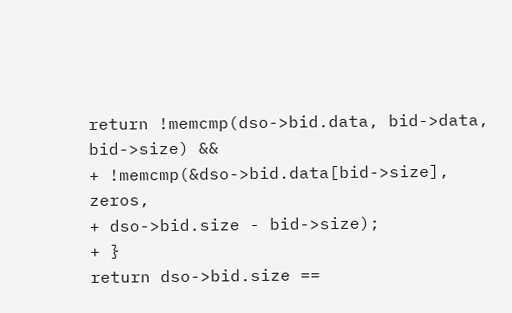return !memcmp(dso->bid.data, bid->data, bid->size) &&
+ !memcmp(&dso->bid.data[bid->size], zeros,
+ dso->bid.size - bid->size);
+ }
return dso->bid.size ==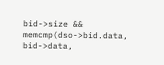bid->size &&
memcmp(dso->bid.data, bid->data,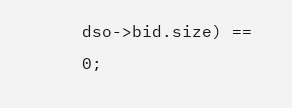dso->bid.size) == 0;